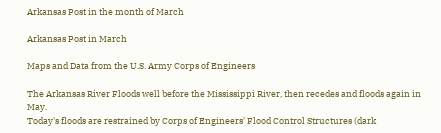Arkansas Post in the month of March

Arkansas Post in March

Maps and Data from the U.S. Army Corps of Engineers

The Arkansas River Floods well before the Mississippi River, then recedes and floods again in May.
Today's floods are restrained by Corps of Engineers' Flood Control Structures (dark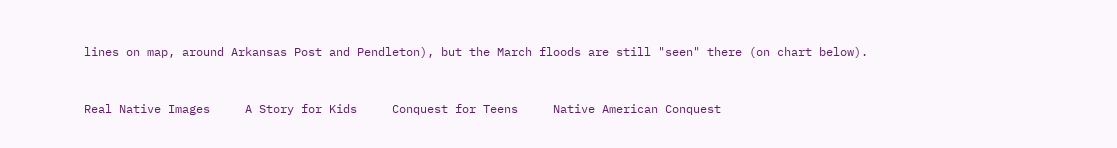lines on map, around Arkansas Post and Pendleton), but the March floods are still "seen" there (on chart below).


Real Native Images     A Story for Kids     Conquest for Teens     Native American Conquest